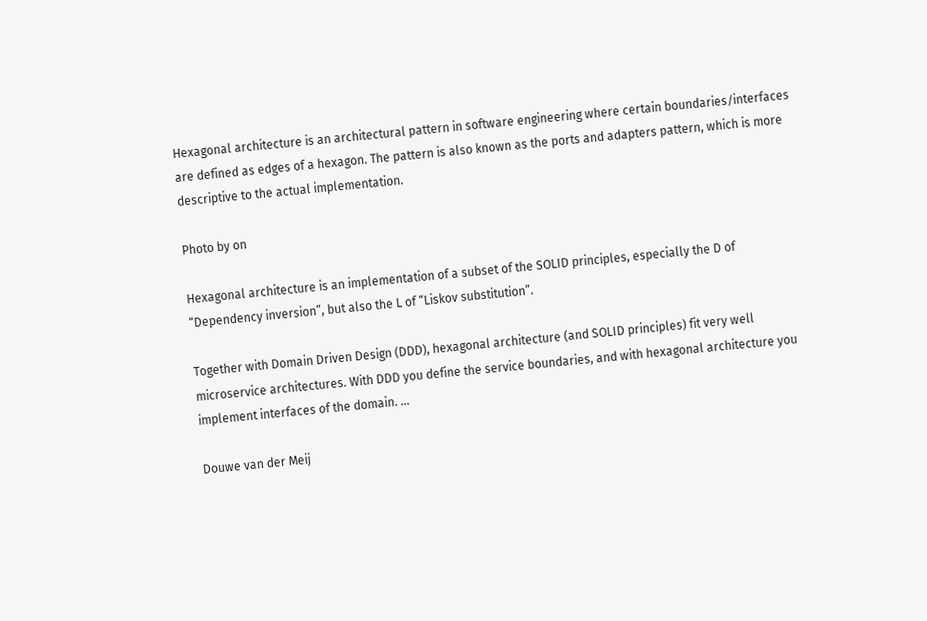Hexagonal architecture is an architectural pattern in software engineering where certain boundaries/interfaces are defined as edges of a hexagon. The pattern is also known as the ports and adapters pattern, which is more descriptive to the actual implementation.

Photo by on

Hexagonal architecture is an implementation of a subset of the SOLID principles, especially the D of “Dependency inversion”, but also the L of “Liskov substitution”.

Together with Domain Driven Design (DDD), hexagonal architecture (and SOLID principles) fit very well microservice architectures. With DDD you define the service boundaries, and with hexagonal architecture you implement interfaces of the domain. …

Douwe van der Meij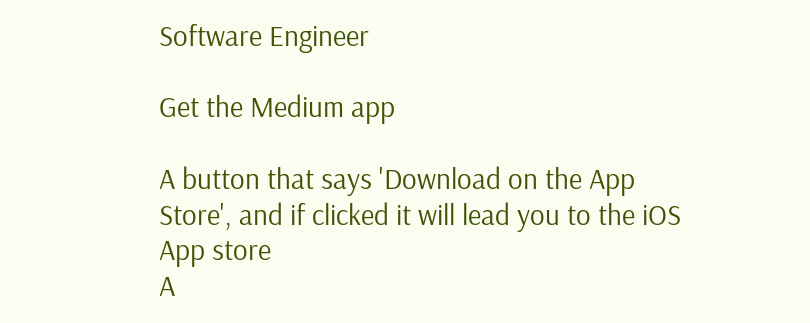Software Engineer

Get the Medium app

A button that says 'Download on the App Store', and if clicked it will lead you to the iOS App store
A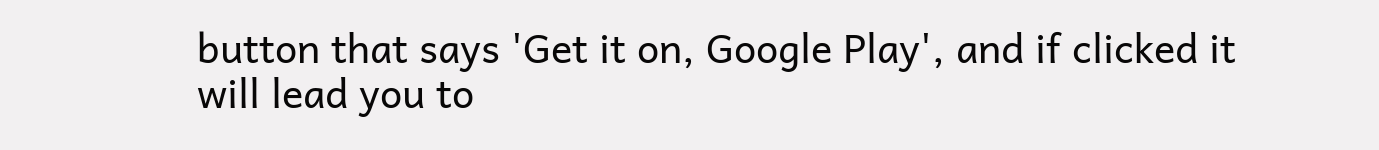button that says 'Get it on, Google Play', and if clicked it will lead you to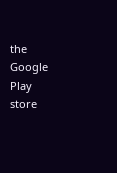the Google Play store